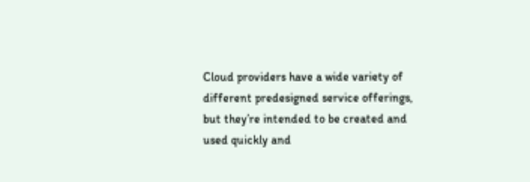Cloud providers have a wide variety of different predesigned service offerings, but they’re intended to be created and used quickly and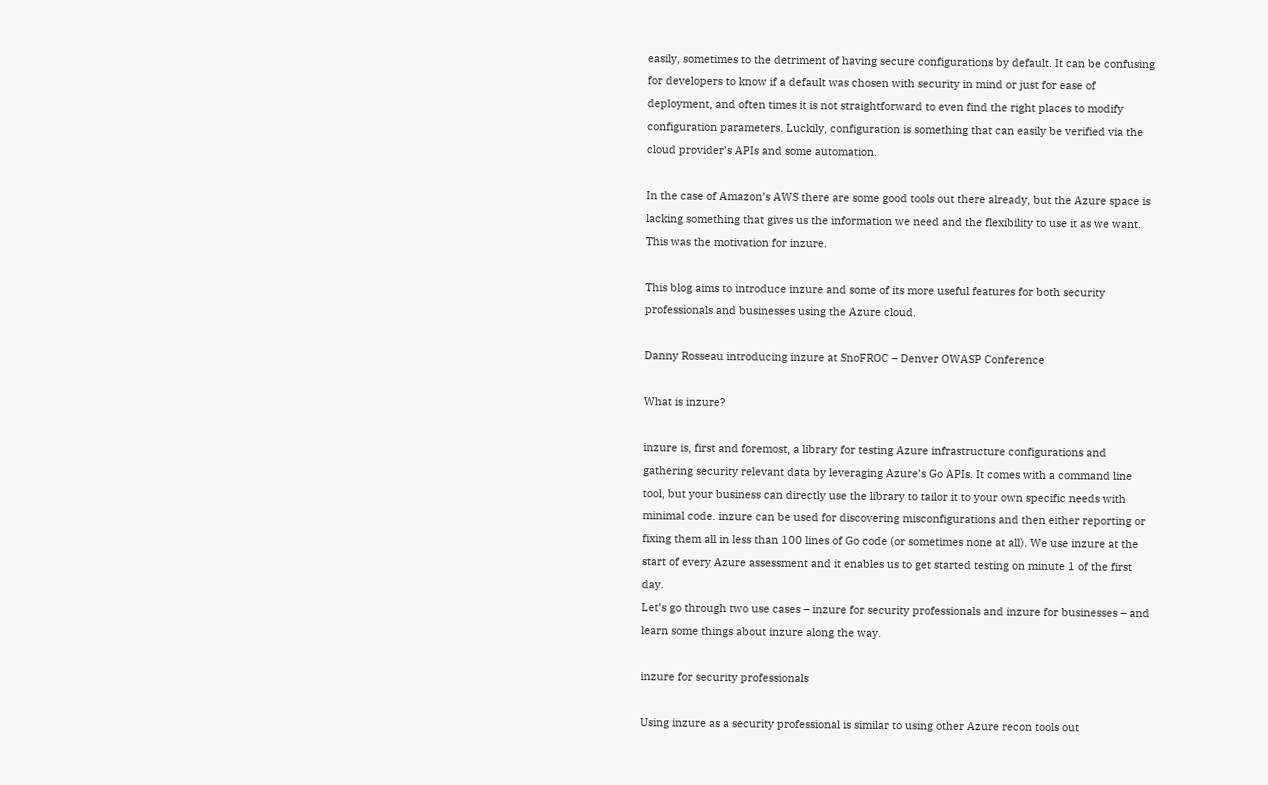easily, sometimes to the detriment of having secure configurations by default. It can be confusing for developers to know if a default was chosen with security in mind or just for ease of deployment, and often times it is not straightforward to even find the right places to modify configuration parameters. Luckily, configuration is something that can easily be verified via the cloud provider’s APIs and some automation.

In the case of Amazon’s AWS there are some good tools out there already, but the Azure space is lacking something that gives us the information we need and the flexibility to use it as we want. This was the motivation for inzure.

This blog aims to introduce inzure and some of its more useful features for both security professionals and businesses using the Azure cloud.

Danny Rosseau introducing inzure at SnoFROC – Denver OWASP Conference

What is inzure?

inzure is, first and foremost, a library for testing Azure infrastructure configurations and gathering security relevant data by leveraging Azure’s Go APIs. It comes with a command line tool, but your business can directly use the library to tailor it to your own specific needs with minimal code. inzure can be used for discovering misconfigurations and then either reporting or fixing them all in less than 100 lines of Go code (or sometimes none at all). We use inzure at the start of every Azure assessment and it enables us to get started testing on minute 1 of the first day.
Let’s go through two use cases – inzure for security professionals and inzure for businesses – and learn some things about inzure along the way.

inzure for security professionals

Using inzure as a security professional is similar to using other Azure recon tools out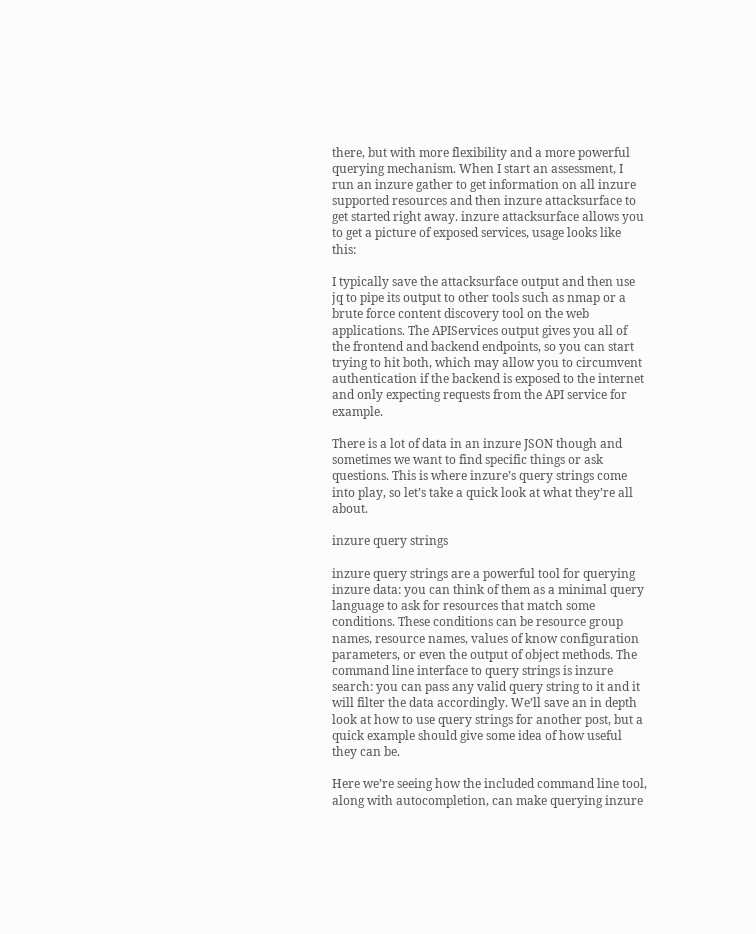there, but with more flexibility and a more powerful querying mechanism. When I start an assessment, I run an inzure gather to get information on all inzure supported resources and then inzure attacksurface to get started right away. inzure attacksurface allows you to get a picture of exposed services, usage looks like this:

I typically save the attacksurface output and then use jq to pipe its output to other tools such as nmap or a brute force content discovery tool on the web applications. The APIServices output gives you all of the frontend and backend endpoints, so you can start trying to hit both, which may allow you to circumvent authentication if the backend is exposed to the internet and only expecting requests from the API service for example.

There is a lot of data in an inzure JSON though and sometimes we want to find specific things or ask questions. This is where inzure’s query strings come into play, so let’s take a quick look at what they’re all about.

inzure query strings

inzure query strings are a powerful tool for querying inzure data: you can think of them as a minimal query language to ask for resources that match some conditions. These conditions can be resource group names, resource names, values of know configuration parameters, or even the output of object methods. The command line interface to query strings is inzure search: you can pass any valid query string to it and it will filter the data accordingly. We’ll save an in depth look at how to use query strings for another post, but a quick example should give some idea of how useful they can be.

Here we’re seeing how the included command line tool, along with autocompletion, can make querying inzure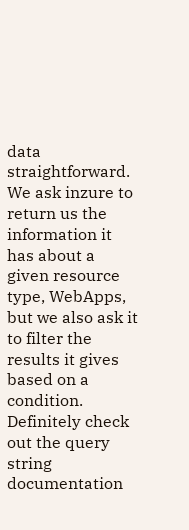data straightforward. We ask inzure to return us the information it has about a given resource type, WebApps, but we also ask it to filter the results it gives based on a condition. Definitely check out the query string documentation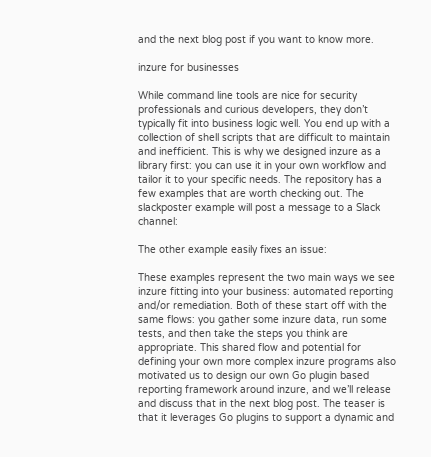and the next blog post if you want to know more.

inzure for businesses

While command line tools are nice for security professionals and curious developers, they don’t typically fit into business logic well. You end up with a collection of shell scripts that are difficult to maintain and inefficient. This is why we designed inzure as a library first: you can use it in your own workflow and tailor it to your specific needs. The repository has a few examples that are worth checking out. The slackposter example will post a message to a Slack channel:

The other example easily fixes an issue:

These examples represent the two main ways we see inzure fitting into your business: automated reporting and/or remediation. Both of these start off with the same flows: you gather some inzure data, run some tests, and then take the steps you think are appropriate. This shared flow and potential for defining your own more complex inzure programs also motivated us to design our own Go plugin based reporting framework around inzure, and we’ll release and discuss that in the next blog post. The teaser is that it leverages Go plugins to support a dynamic and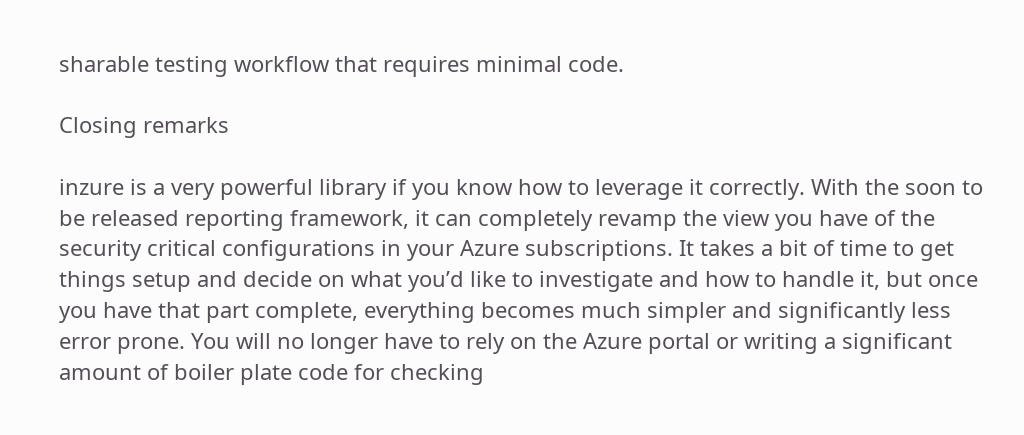sharable testing workflow that requires minimal code.

Closing remarks

inzure is a very powerful library if you know how to leverage it correctly. With the soon to be released reporting framework, it can completely revamp the view you have of the security critical configurations in your Azure subscriptions. It takes a bit of time to get things setup and decide on what you’d like to investigate and how to handle it, but once you have that part complete, everything becomes much simpler and significantly less error prone. You will no longer have to rely on the Azure portal or writing a significant amount of boiler plate code for checking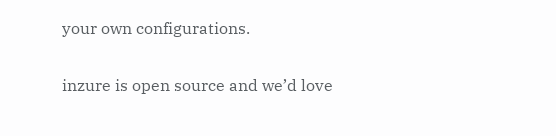your own configurations.

inzure is open source and we’d love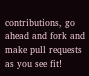contributions, go ahead and fork and make pull requests as you see fit!